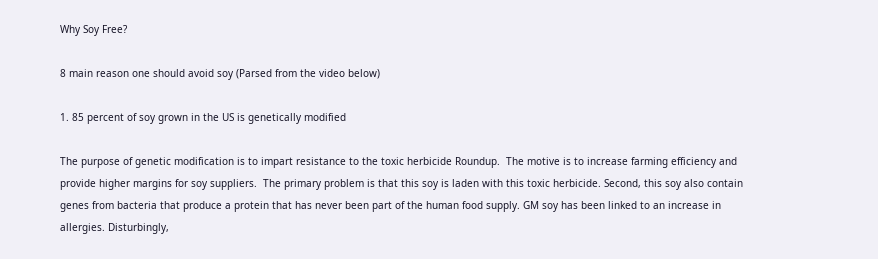Why Soy Free?

8 main reason one should avoid soy (Parsed from the video below)

1. 85 percent of soy grown in the US is genetically modified

The purpose of genetic modification is to impart resistance to the toxic herbicide Roundup.  The motive is to increase farming efficiency and provide higher margins for soy suppliers.  The primary problem is that this soy is laden with this toxic herbicide. Second, this soy also contain genes from bacteria that produce a protein that has never been part of the human food supply. GM soy has been linked to an increase in allergies. Disturbingly,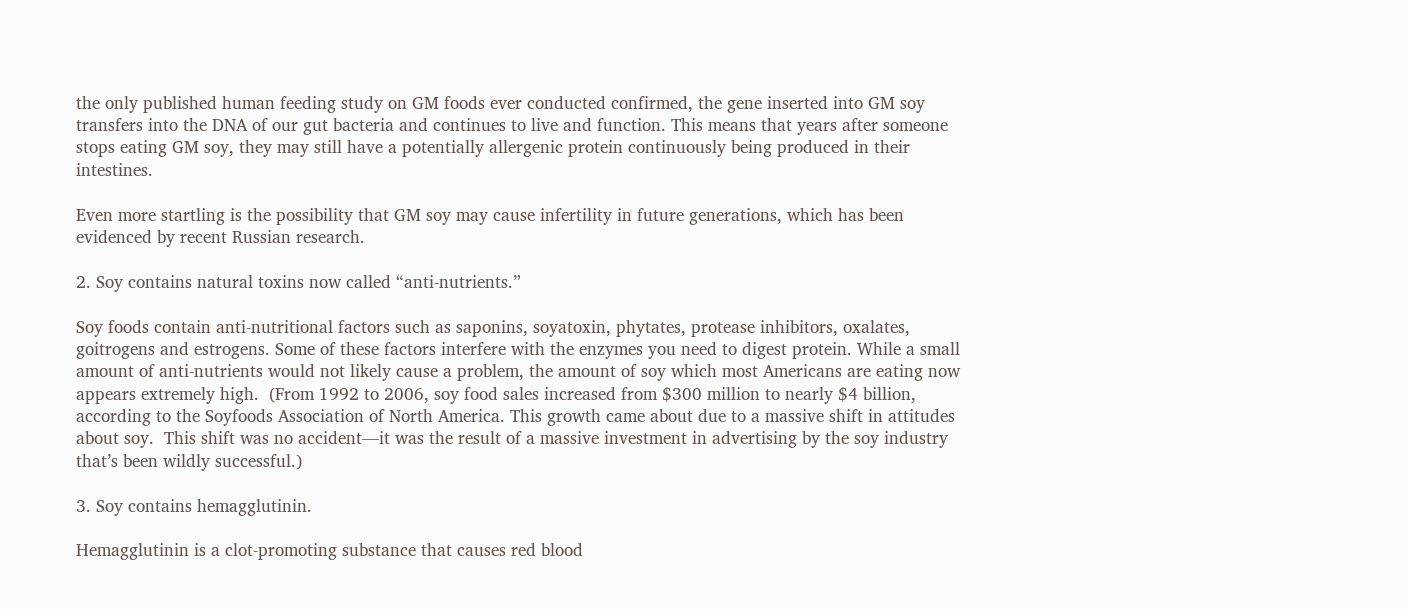the only published human feeding study on GM foods ever conducted confirmed, the gene inserted into GM soy transfers into the DNA of our gut bacteria and continues to live and function. This means that years after someone stops eating GM soy, they may still have a potentially allergenic protein continuously being produced in their intestines.

Even more startling is the possibility that GM soy may cause infertility in future generations, which has been evidenced by recent Russian research.

2. Soy contains natural toxins now called “anti-nutrients.”

Soy foods contain anti-nutritional factors such as saponins, soyatoxin, phytates, protease inhibitors, oxalates, goitrogens and estrogens. Some of these factors interfere with the enzymes you need to digest protein. While a small amount of anti-nutrients would not likely cause a problem, the amount of soy which most Americans are eating now appears extremely high.  (From 1992 to 2006, soy food sales increased from $300 million to nearly $4 billion, according to the Soyfoods Association of North America. This growth came about due to a massive shift in attitudes about soy.  This shift was no accident—it was the result of a massive investment in advertising by the soy industry that’s been wildly successful.)

3. Soy contains hemagglutinin.

Hemagglutinin is a clot-promoting substance that causes red blood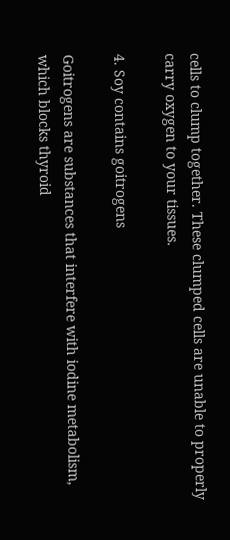cells to clump together. These clumped cells are unable to properly carry oxygen to your tissues.

4. Soy contains goitrogens

Goitrogens are substances that interfere with iodine metabolism, which blocks thyroid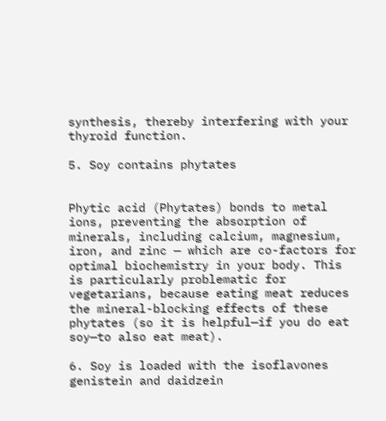synthesis, thereby interfering with your thyroid function.

5. Soy contains phytates


Phytic acid (Phytates) bonds to metal ions, preventing the absorption of minerals, including calcium, magnesium, iron, and zinc — which are co-factors for optimal biochemistry in your body. This is particularly problematic for vegetarians, because eating meat reduces the mineral-blocking effects of these phytates (so it is helpful—if you do eat soy—to also eat meat).

6. Soy is loaded with the isoflavones genistein and daidzein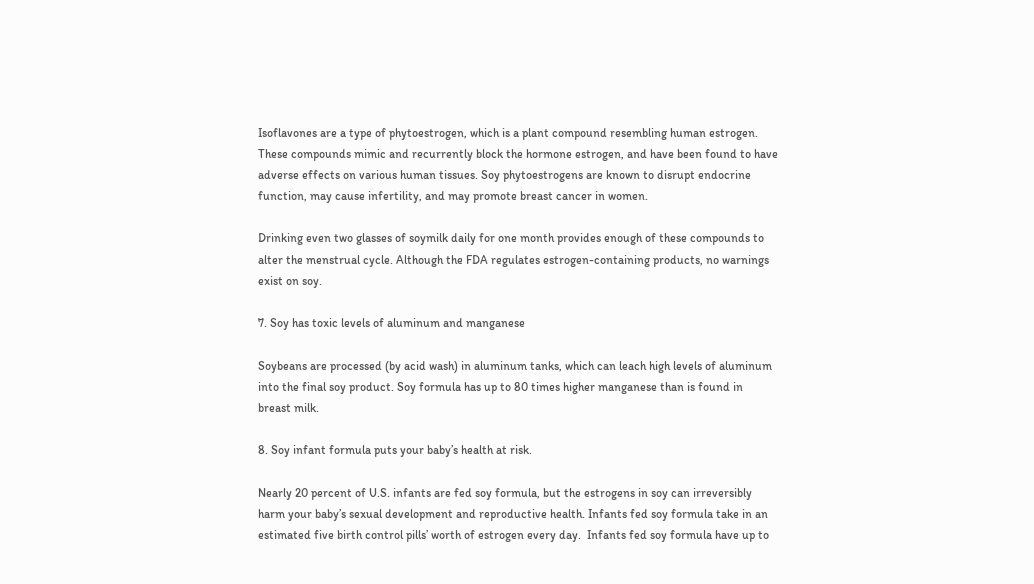Isoflavones are a type of phytoestrogen, which is a plant compound resembling human estrogen. These compounds mimic and recurrently block the hormone estrogen, and have been found to have adverse effects on various human tissues. Soy phytoestrogens are known to disrupt endocrine function, may cause infertility, and may promote breast cancer in women.

Drinking even two glasses of soymilk daily for one month provides enough of these compounds to alter the menstrual cycle. Although the FDA regulates estrogen-containing products, no warnings exist on soy.

7. Soy has toxic levels of aluminum and manganese

Soybeans are processed (by acid wash) in aluminum tanks, which can leach high levels of aluminum into the final soy product. Soy formula has up to 80 times higher manganese than is found in breast milk.

8. Soy infant formula puts your baby’s health at risk.

Nearly 20 percent of U.S. infants are fed soy formula, but the estrogens in soy can irreversibly harm your baby’s sexual development and reproductive health. Infants fed soy formula take in an estimated five birth control pills’ worth of estrogen every day.  Infants fed soy formula have up to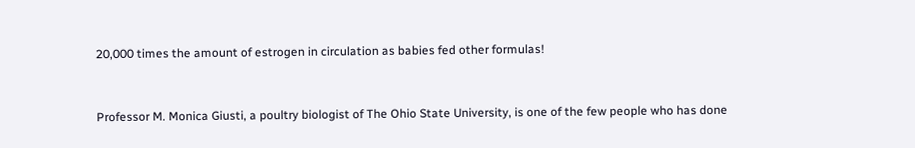20,000 times the amount of estrogen in circulation as babies fed other formulas!


Professor M. Monica Giusti, a poultry biologist of The Ohio State University, is one of the few people who has done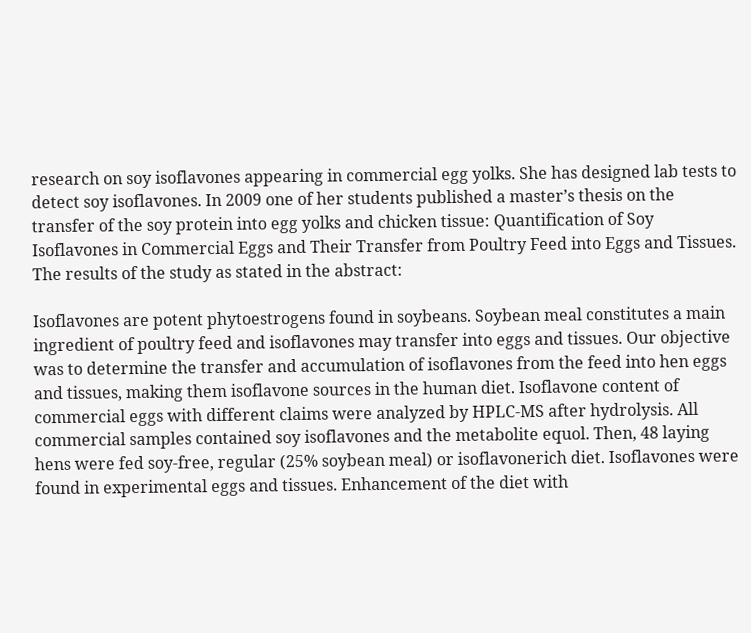research on soy isoflavones appearing in commercial egg yolks. She has designed lab tests to detect soy isoflavones. In 2009 one of her students published a master’s thesis on the transfer of the soy protein into egg yolks and chicken tissue: Quantification of Soy Isoflavones in Commercial Eggs and Their Transfer from Poultry Feed into Eggs and Tissues. The results of the study as stated in the abstract:

Isoflavones are potent phytoestrogens found in soybeans. Soybean meal constitutes a main ingredient of poultry feed and isoflavones may transfer into eggs and tissues. Our objective was to determine the transfer and accumulation of isoflavones from the feed into hen eggs and tissues, making them isoflavone sources in the human diet. Isoflavone content of commercial eggs with different claims were analyzed by HPLC-MS after hydrolysis. All commercial samples contained soy isoflavones and the metabolite equol. Then, 48 laying hens were fed soy-free, regular (25% soybean meal) or isoflavonerich diet. Isoflavones were found in experimental eggs and tissues. Enhancement of the diet with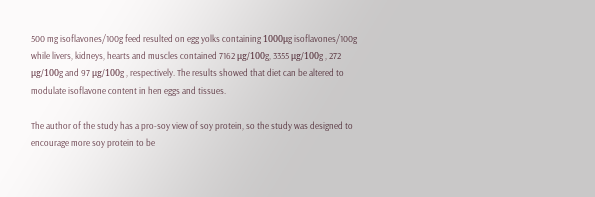500 mg isoflavones/100g feed resulted on egg yolks containing 1000μg isoflavones/100g while livers, kidneys, hearts and muscles contained 7162 μg/100g, 3355 μg/100g , 272 μg/100g and 97 μg/100g , respectively. The results showed that diet can be altered to modulate isoflavone content in hen eggs and tissues.

The author of the study has a pro-soy view of soy protein, so the study was designed to encourage more soy protein to be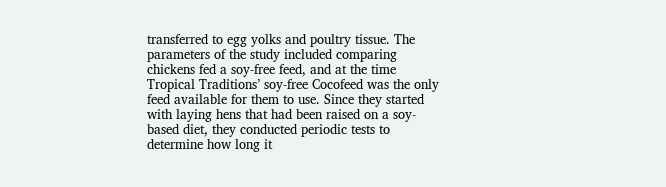transferred to egg yolks and poultry tissue. The parameters of the study included comparing chickens fed a soy-free feed, and at the time Tropical Traditions’ soy-free Cocofeed was the only feed available for them to use. Since they started with laying hens that had been raised on a soy-based diet, they conducted periodic tests to determine how long it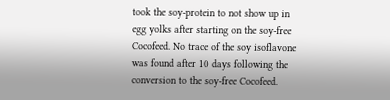took the soy-protein to not show up in egg yolks after starting on the soy-free Cocofeed. No trace of the soy isoflavone was found after 10 days following the conversion to the soy-free Cocofeed.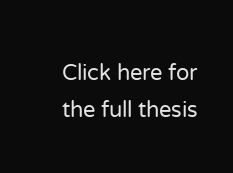Click here for the full thesis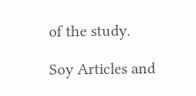of the study.

Soy Articles and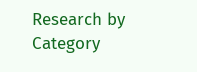Research by Category